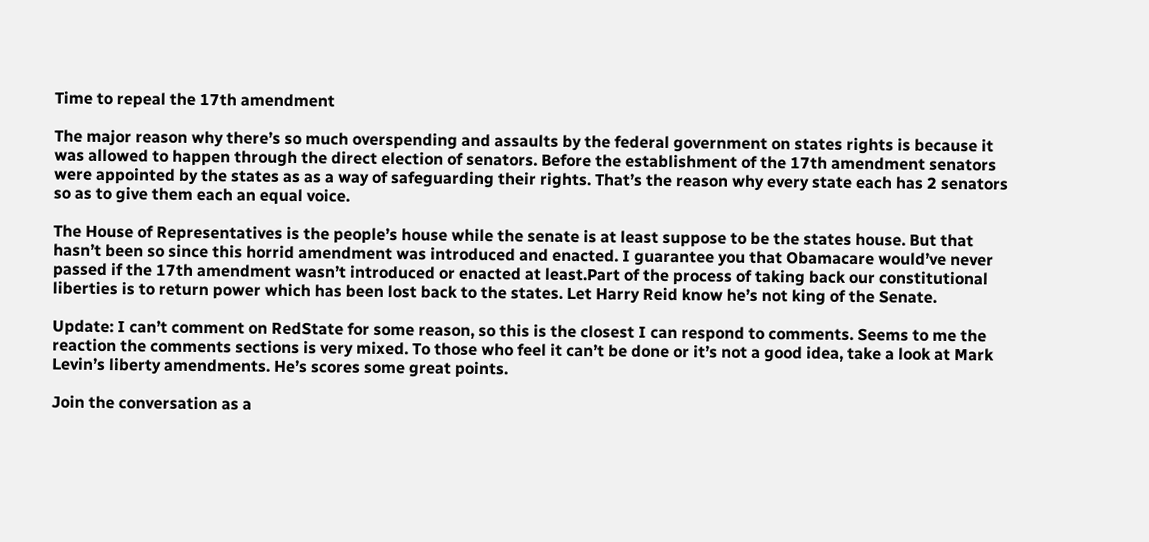Time to repeal the 17th amendment

The major reason why there’s so much overspending and assaults by the federal government on states rights is because it was allowed to happen through the direct election of senators. Before the establishment of the 17th amendment senators were appointed by the states as as a way of safeguarding their rights. That’s the reason why every state each has 2 senators so as to give them each an equal voice.

The House of Representatives is the people’s house while the senate is at least suppose to be the states house. But that hasn’t been so since this horrid amendment was introduced and enacted. I guarantee you that Obamacare would’ve never passed if the 17th amendment wasn’t introduced or enacted at least.Part of the process of taking back our constitutional liberties is to return power which has been lost back to the states. Let Harry Reid know he’s not king of the Senate.

Update: I can’t comment on RedState for some reason, so this is the closest I can respond to comments. Seems to me the reaction the comments sections is very mixed. To those who feel it can’t be done or it’s not a good idea, take a look at Mark Levin’s liberty amendments. He’s scores some great points.

Join the conversation as a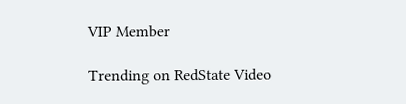VIP Member

Trending on RedState Video